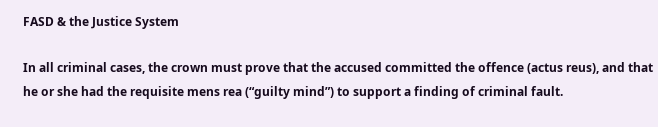FASD & the Justice System

In all criminal cases, the crown must prove that the accused committed the offence (actus reus), and that he or she had the requisite mens rea (“guilty mind”) to support a finding of criminal fault.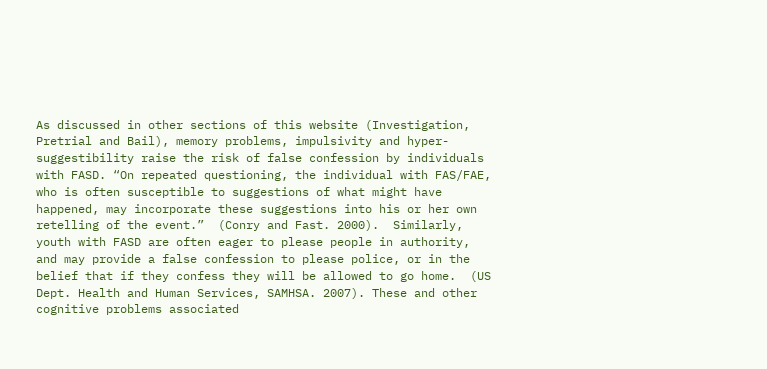As discussed in other sections of this website (Investigation, Pretrial and Bail), memory problems, impulsivity and hyper-suggestibility raise the risk of false confession by individuals with FASD. “On repeated questioning, the individual with FAS/FAE, who is often susceptible to suggestions of what might have happened, may incorporate these suggestions into his or her own retelling of the event.”  (Conry and Fast. 2000).  Similarly, youth with FASD are often eager to please people in authority, and may provide a false confession to please police, or in the belief that if they confess they will be allowed to go home.  (US Dept. Health and Human Services, SAMHSA. 2007). These and other cognitive problems associated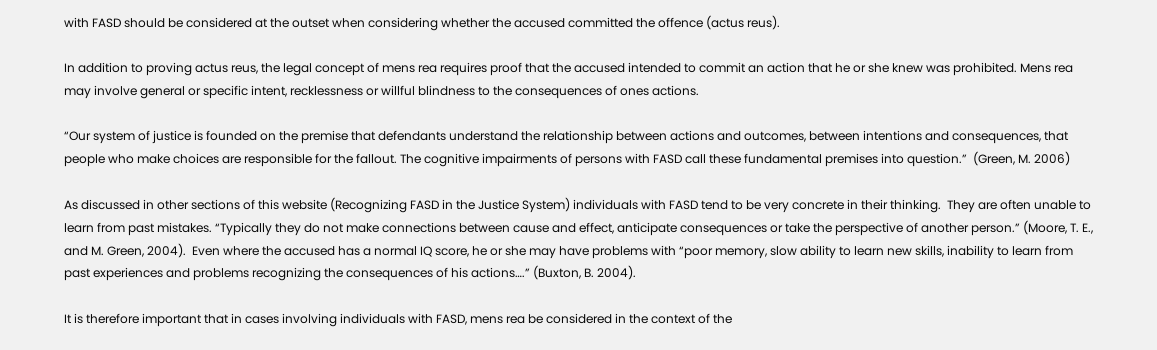with FASD should be considered at the outset when considering whether the accused committed the offence (actus reus).

In addition to proving actus reus, the legal concept of mens rea requires proof that the accused intended to commit an action that he or she knew was prohibited. Mens rea may involve general or specific intent, recklessness or willful blindness to the consequences of ones actions.

“Our system of justice is founded on the premise that defendants understand the relationship between actions and outcomes, between intentions and consequences, that people who make choices are responsible for the fallout. The cognitive impairments of persons with FASD call these fundamental premises into question.”  (Green, M. 2006)

As discussed in other sections of this website (Recognizing FASD in the Justice System) individuals with FASD tend to be very concrete in their thinking.  They are often unable to learn from past mistakes. “Typically they do not make connections between cause and effect, anticipate consequences or take the perspective of another person.” (Moore, T. E., and M. Green, 2004).  Even where the accused has a normal IQ score, he or she may have problems with “poor memory, slow ability to learn new skills, inability to learn from past experiences and problems recognizing the consequences of his actions….” (Buxton, B. 2004).

It is therefore important that in cases involving individuals with FASD, mens rea be considered in the context of the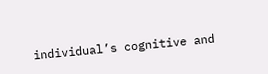individual’s cognitive and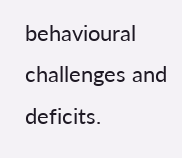behavioural challenges and deficits.